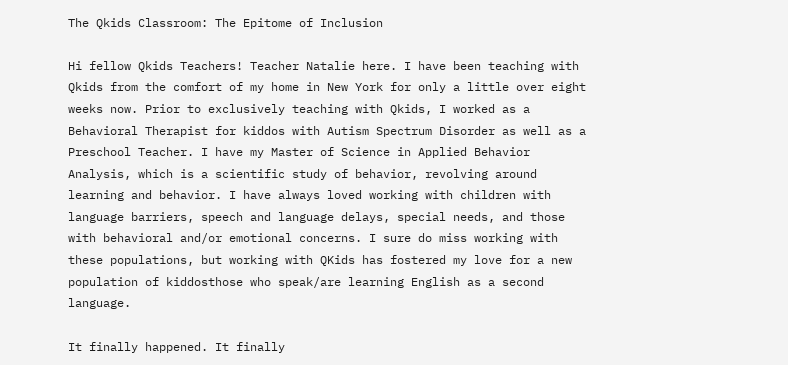The Qkids Classroom: The Epitome of Inclusion

Hi fellow Qkids Teachers! Teacher Natalie here. I have been teaching with Qkids from the comfort of my home in New York for only a little over eight weeks now. Prior to exclusively teaching with Qkids, I worked as a Behavioral Therapist for kiddos with Autism Spectrum Disorder as well as a Preschool Teacher. I have my Master of Science in Applied Behavior Analysis, which is a scientific study of behavior, revolving around learning and behavior. I have always loved working with children with language barriers, speech and language delays, special needs, and those with behavioral and/or emotional concerns. I sure do miss working with these populations, but working with QKids has fostered my love for a new population of kiddosthose who speak/are learning English as a second language.

It finally happened. It finally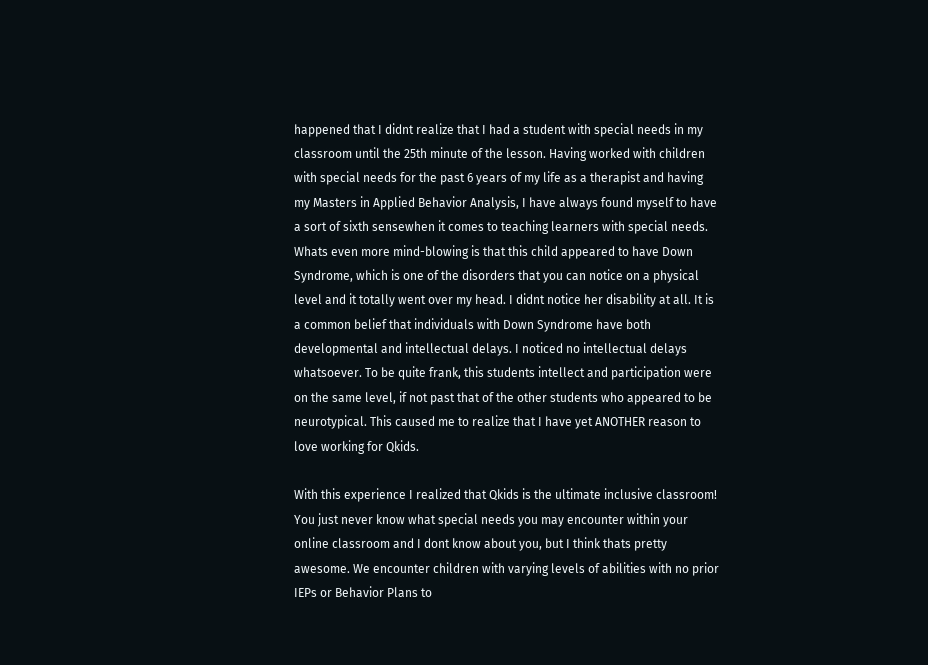happened that I didnt realize that I had a student with special needs in my classroom until the 25th minute of the lesson. Having worked with children with special needs for the past 6 years of my life as a therapist and having my Masters in Applied Behavior Analysis, I have always found myself to have a sort of sixth sensewhen it comes to teaching learners with special needs. Whats even more mind-blowing is that this child appeared to have Down Syndrome, which is one of the disorders that you can notice on a physical level and it totally went over my head. I didnt notice her disability at all. It is a common belief that individuals with Down Syndrome have both developmental and intellectual delays. I noticed no intellectual delays whatsoever. To be quite frank, this students intellect and participation were on the same level, if not past that of the other students who appeared to be neurotypical. This caused me to realize that I have yet ANOTHER reason to love working for Qkids.

With this experience I realized that Qkids is the ultimate inclusive classroom! You just never know what special needs you may encounter within your online classroom and I dont know about you, but I think thats pretty awesome. We encounter children with varying levels of abilities with no prior IEPs or Behavior Plans to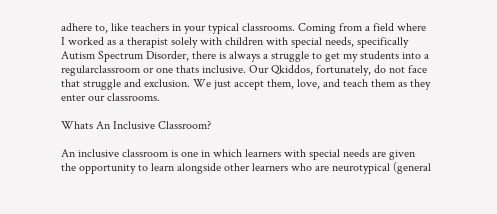adhere to, like teachers in your typical classrooms. Coming from a field where I worked as a therapist solely with children with special needs, specifically Autism Spectrum Disorder, there is always a struggle to get my students into a regularclassroom or one thats inclusive. Our Qkiddos, fortunately, do not face that struggle and exclusion. We just accept them, love, and teach them as they enter our classrooms.

Whats An Inclusive Classroom?

An inclusive classroom is one in which learners with special needs are given the opportunity to learn alongside other learners who are neurotypical (general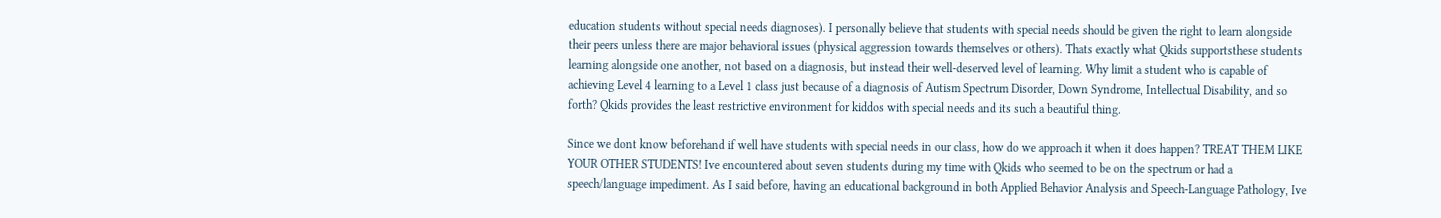education students without special needs diagnoses). I personally believe that students with special needs should be given the right to learn alongside their peers unless there are major behavioral issues (physical aggression towards themselves or others). Thats exactly what Qkids supportsthese students learning alongside one another, not based on a diagnosis, but instead their well-deserved level of learning. Why limit a student who is capable of achieving Level 4 learning to a Level 1 class just because of a diagnosis of Autism Spectrum Disorder, Down Syndrome, Intellectual Disability, and so forth? Qkids provides the least restrictive environment for kiddos with special needs and its such a beautiful thing.

Since we dont know beforehand if well have students with special needs in our class, how do we approach it when it does happen? TREAT THEM LIKE YOUR OTHER STUDENTS! Ive encountered about seven students during my time with Qkids who seemed to be on the spectrum or had a speech/language impediment. As I said before, having an educational background in both Applied Behavior Analysis and Speech-Language Pathology, Ive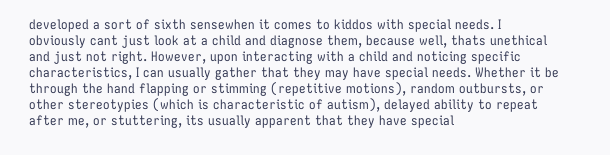developed a sort of sixth sensewhen it comes to kiddos with special needs. I obviously cant just look at a child and diagnose them, because well, thats unethical and just not right. However, upon interacting with a child and noticing specific characteristics, I can usually gather that they may have special needs. Whether it be through the hand flapping or stimming (repetitive motions), random outbursts, or other stereotypies (which is characteristic of autism), delayed ability to repeat after me, or stuttering, its usually apparent that they have special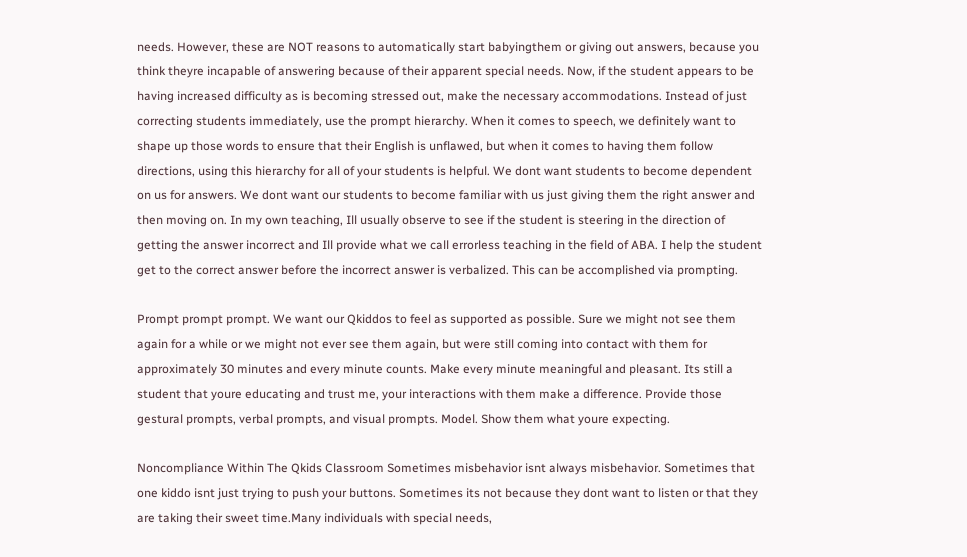needs. However, these are NOT reasons to automatically start babyingthem or giving out answers, because you think theyre incapable of answering because of their apparent special needs. Now, if the student appears to be having increased difficulty as is becoming stressed out, make the necessary accommodations. Instead of just correcting students immediately, use the prompt hierarchy. When it comes to speech, we definitely want to shape up those words to ensure that their English is unflawed, but when it comes to having them follow directions, using this hierarchy for all of your students is helpful. We dont want students to become dependent on us for answers. We dont want our students to become familiar with us just giving them the right answer and then moving on. In my own teaching, Ill usually observe to see if the student is steering in the direction of getting the answer incorrect and Ill provide what we call errorless teaching in the field of ABA. I help the student get to the correct answer before the incorrect answer is verbalized. This can be accomplished via prompting.

Prompt prompt prompt. We want our Qkiddos to feel as supported as possible. Sure we might not see them again for a while or we might not ever see them again, but were still coming into contact with them for approximately 30 minutes and every minute counts. Make every minute meaningful and pleasant. Its still a student that youre educating and trust me, your interactions with them make a difference. Provide those gestural prompts, verbal prompts, and visual prompts. Model. Show them what youre expecting.

Noncompliance Within The Qkids Classroom Sometimes misbehavior isnt always misbehavior. Sometimes that one kiddo isnt just trying to push your buttons. Sometimes its not because they dont want to listen or that they are taking their sweet time.Many individuals with special needs,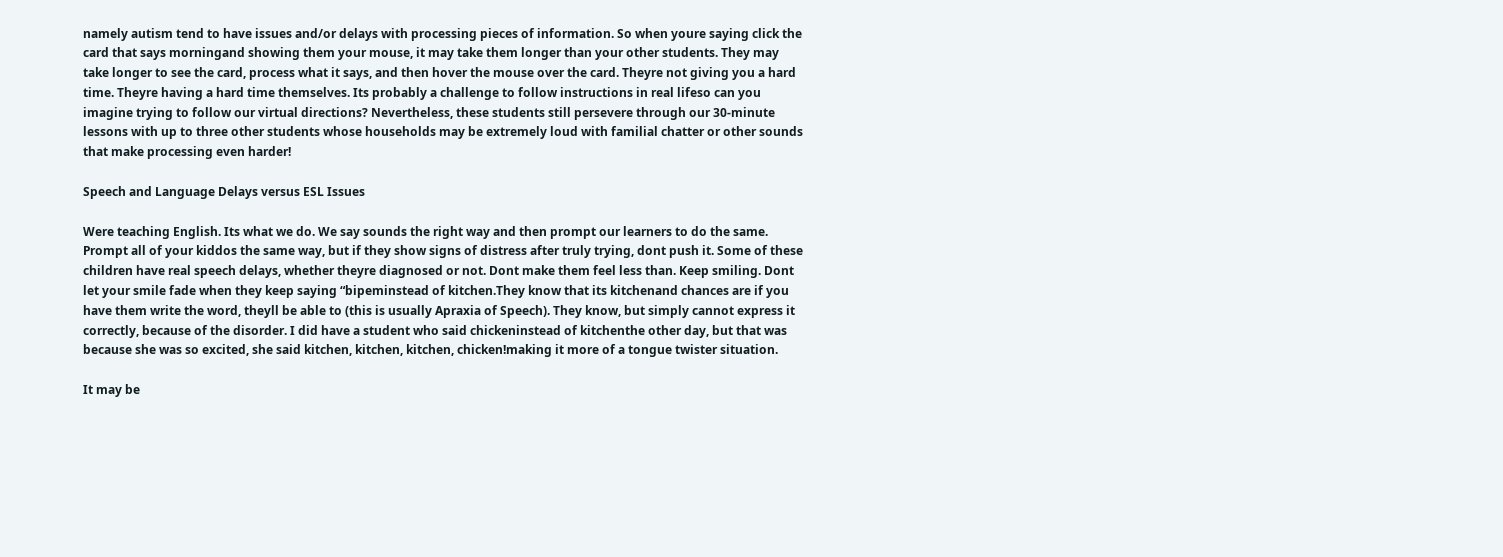namely autism tend to have issues and/or delays with processing pieces of information. So when youre saying click the card that says morningand showing them your mouse, it may take them longer than your other students. They may take longer to see the card, process what it says, and then hover the mouse over the card. Theyre not giving you a hard time. Theyre having a hard time themselves. Its probably a challenge to follow instructions in real lifeso can you imagine trying to follow our virtual directions? Nevertheless, these students still persevere through our 30-minute lessons with up to three other students whose households may be extremely loud with familial chatter or other sounds that make processing even harder!

Speech and Language Delays versus ESL Issues

Were teaching English. Its what we do. We say sounds the right way and then prompt our learners to do the same. Prompt all of your kiddos the same way, but if they show signs of distress after truly trying, dont push it. Some of these children have real speech delays, whether theyre diagnosed or not. Dont make them feel less than. Keep smiling. Dont let your smile fade when they keep saying “bipeminstead of kitchen.They know that its kitchenand chances are if you have them write the word, theyll be able to (this is usually Apraxia of Speech). They know, but simply cannot express it correctly, because of the disorder. I did have a student who said chickeninstead of kitchenthe other day, but that was because she was so excited, she said kitchen, kitchen, kitchen, chicken!making it more of a tongue twister situation.

It may be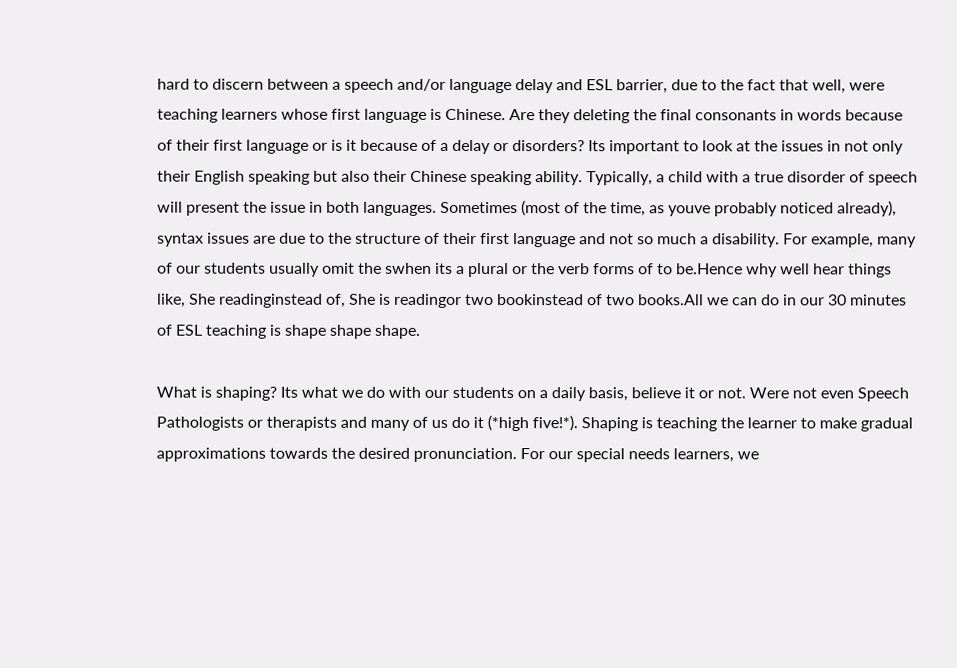hard to discern between a speech and/or language delay and ESL barrier, due to the fact that well, were teaching learners whose first language is Chinese. Are they deleting the final consonants in words because of their first language or is it because of a delay or disorders? Its important to look at the issues in not only their English speaking but also their Chinese speaking ability. Typically, a child with a true disorder of speech will present the issue in both languages. Sometimes (most of the time, as youve probably noticed already), syntax issues are due to the structure of their first language and not so much a disability. For example, many of our students usually omit the swhen its a plural or the verb forms of to be.Hence why well hear things like, She readinginstead of, She is readingor two bookinstead of two books.All we can do in our 30 minutes of ESL teaching is shape shape shape.

What is shaping? Its what we do with our students on a daily basis, believe it or not. Were not even Speech Pathologists or therapists and many of us do it (*high five!*). Shaping is teaching the learner to make gradual approximations towards the desired pronunciation. For our special needs learners, we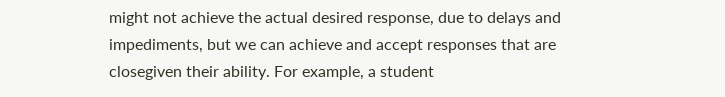might not achieve the actual desired response, due to delays and impediments, but we can achieve and accept responses that are closegiven their ability. For example, a student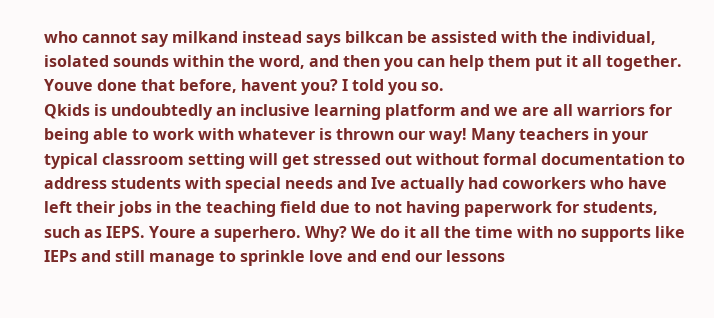who cannot say milkand instead says bilkcan be assisted with the individual, isolated sounds within the word, and then you can help them put it all together. Youve done that before, havent you? I told you so.
Qkids is undoubtedly an inclusive learning platform and we are all warriors for being able to work with whatever is thrown our way! Many teachers in your typical classroom setting will get stressed out without formal documentation to address students with special needs and Ive actually had coworkers who have left their jobs in the teaching field due to not having paperwork for students, such as IEPS. Youre a superhero. Why? We do it all the time with no supports like IEPs and still manage to sprinkle love and end our lessons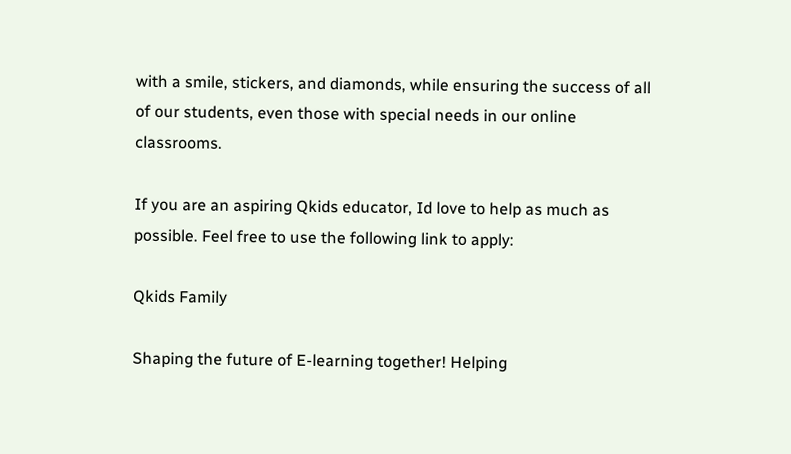with a smile, stickers, and diamonds, while ensuring the success of all of our students, even those with special needs in our online classrooms.

If you are an aspiring Qkids educator, Id love to help as much as possible. Feel free to use the following link to apply:

Qkids Family

Shaping the future of E-learning together! Helping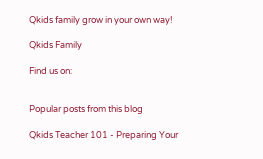Qkids family grow in your own way!

Qkids Family

Find us on:


Popular posts from this blog

Qkids Teacher 101 - Preparing Your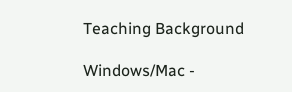Teaching Background

Windows/Mac -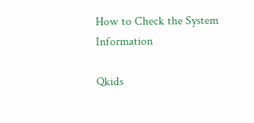How to Check the System Information

Qkids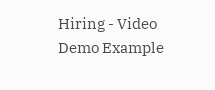Hiring - Video Demo Example